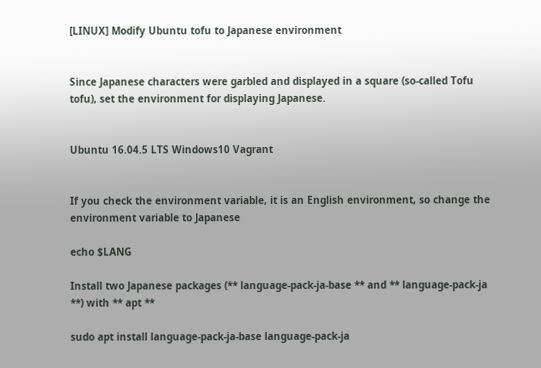[LINUX] Modify Ubuntu tofu to Japanese environment


Since Japanese characters were garbled and displayed in a square (so-called Tofu tofu), set the environment for displaying Japanese.


Ubuntu 16.04.5 LTS Windows10 Vagrant


If you check the environment variable, it is an English environment, so change the environment variable to Japanese

echo $LANG

Install two Japanese packages (** language-pack-ja-base ** and ** language-pack-ja **) with ** apt **

sudo apt install language-pack-ja-base language-pack-ja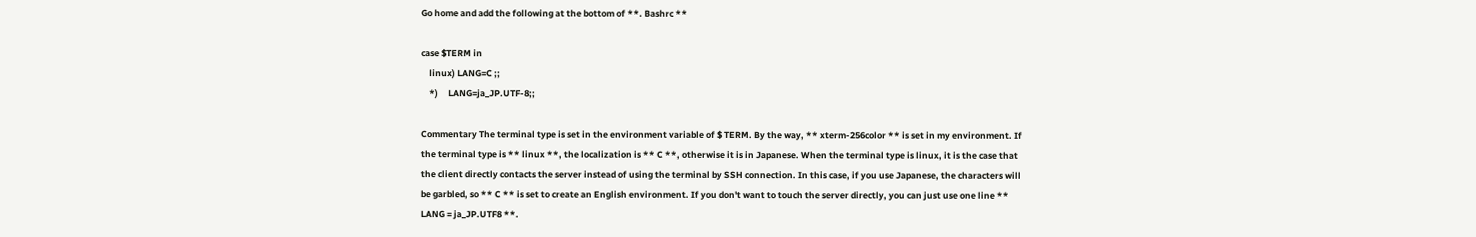Go home and add the following at the bottom of **. Bashrc **

case $TERM in
    linux) LANG=C ;;
    *)     LANG=ja_JP.UTF-8;;

Commentary The terminal type is set in the environment variable of $ TERM. By the way, ** xterm-256color ** is set in my environment. If the terminal type is ** linux **, the localization is ** C **, otherwise it is in Japanese. When the terminal type is linux, it is the case that the client directly contacts the server instead of using the terminal by SSH connection. In this case, if you use Japanese, the characters will be garbled, so ** C ** is set to create an English environment. If you don't want to touch the server directly, you can just use one line ** LANG = ja_JP.UTF8 **.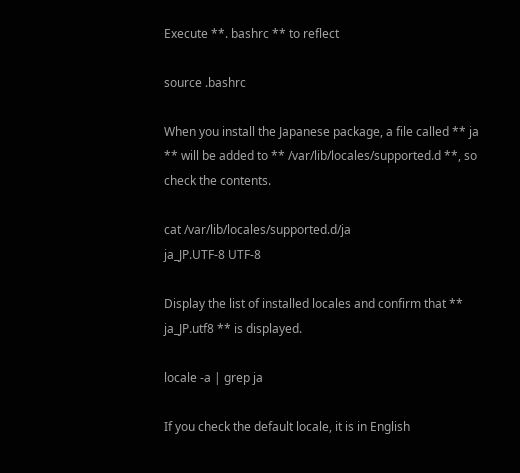Execute **. bashrc ** to reflect

source .bashrc

When you install the Japanese package, a file called ** ja ** will be added to ** /var/lib/locales/supported.d **, so check the contents.

cat /var/lib/locales/supported.d/ja
ja_JP.UTF-8 UTF-8

Display the list of installed locales and confirm that ** ja_JP.utf8 ** is displayed.

locale -a | grep ja

If you check the default locale, it is in English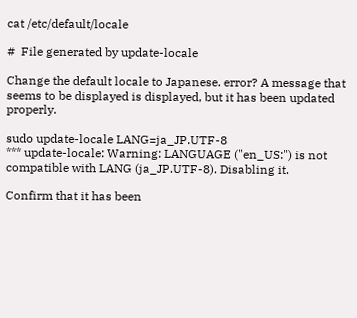cat /etc/default/locale

#  File generated by update-locale

Change the default locale to Japanese. error? A message that seems to be displayed is displayed, but it has been updated properly.

sudo update-locale LANG=ja_JP.UTF-8
*** update-locale: Warning: LANGUAGE ("en_US:") is not compatible with LANG (ja_JP.UTF-8). Disabling it.

Confirm that it has been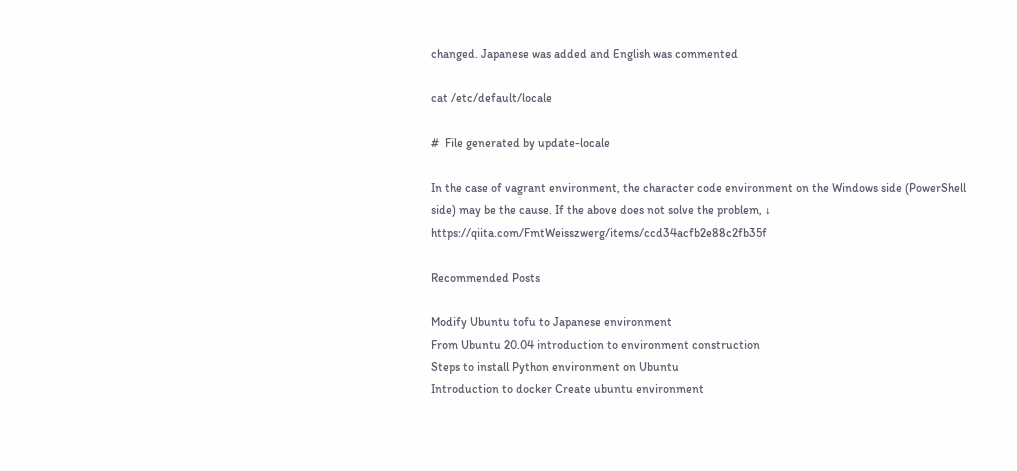changed. Japanese was added and English was commented

cat /etc/default/locale

#  File generated by update-locale

In the case of vagrant environment, the character code environment on the Windows side (PowerShell side) may be the cause. If the above does not solve the problem, ↓ https://qiita.com/FmtWeisszwerg/items/ccd34acfb2e88c2fb35f

Recommended Posts

Modify Ubuntu tofu to Japanese environment
From Ubuntu 20.04 introduction to environment construction
Steps to install Python environment on Ubuntu
Introduction to docker Create ubuntu environment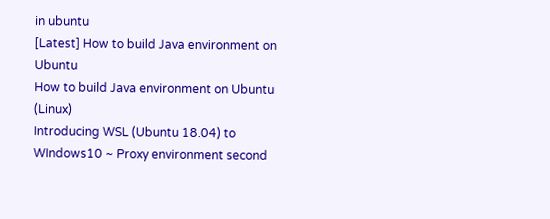in ubuntu
[Latest] How to build Java environment on Ubuntu
How to build Java environment on Ubuntu (Linux)
Introducing WSL (Ubuntu 18.04) to WIndows10 ~ Proxy environment second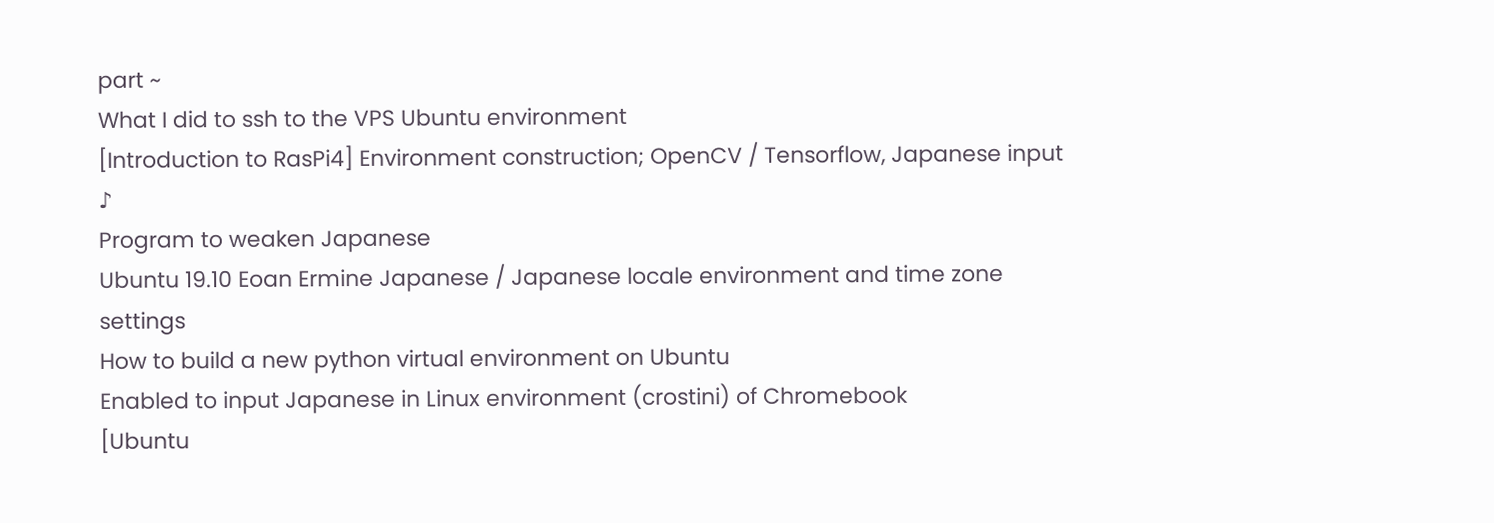part ~
What I did to ssh to the VPS Ubuntu environment
[Introduction to RasPi4] Environment construction; OpenCV / Tensorflow, Japanese input ♪
Program to weaken Japanese
Ubuntu 19.10 Eoan Ermine Japanese / Japanese locale environment and time zone settings
How to build a new python virtual environment on Ubuntu
Enabled to input Japanese in Linux environment (crostini) of Chromebook
[Ubuntu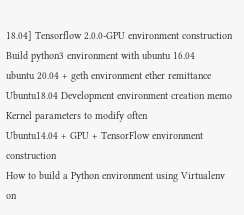18.04] Tensorflow 2.0.0-GPU environment construction
Build python3 environment with ubuntu 16.04
ubuntu 20.04 + geth environment ether remittance
Ubuntu18.04 Development environment creation memo
Kernel parameters to modify often
Ubuntu14.04 + GPU + TensorFlow environment construction
How to build a Python environment using Virtualenv on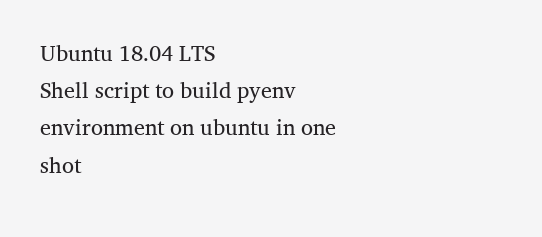Ubuntu 18.04 LTS
Shell script to build pyenv environment on ubuntu in one shot